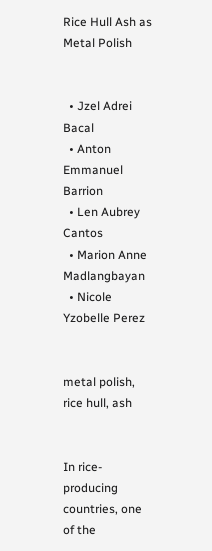Rice Hull Ash as Metal Polish


  • Jzel Adrei Bacal
  • Anton Emmanuel Barrion
  • Len Aubrey Cantos
  • Marion Anne Madlangbayan
  • Nicole Yzobelle Perez


metal polish, rice hull, ash


In rice-producing countries, one of the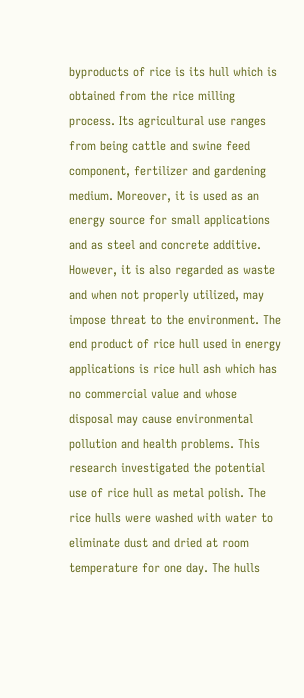byproducts of rice is its hull which is obtained from the rice milling process. Its agricultural use ranges from being cattle and swine feed component, fertilizer and gardening medium. Moreover, it is used as an energy source for small applications and as steel and concrete additive. However, it is also regarded as waste and when not properly utilized, may impose threat to the environment. The end product of rice hull used in energy applications is rice hull ash which has no commercial value and whose disposal may cause environmental pollution and health problems. This research investigated the potential use of rice hull as metal polish. The rice hulls were washed with water to eliminate dust and dried at room temperature for one day. The hulls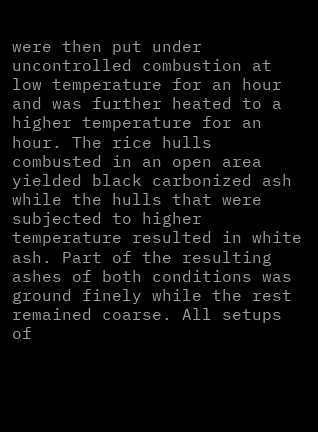were then put under uncontrolled combustion at low temperature for an hour and was further heated to a higher temperature for an hour. The rice hulls combusted in an open area yielded black carbonized ash while the hulls that were subjected to higher temperature resulted in white ash. Part of the resulting ashes of both conditions was ground finely while the rest remained coarse. All setups of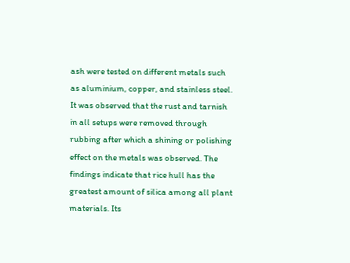ash were tested on different metals such as aluminium, copper, and stainless steel. It was observed that the rust and tarnish in all setups were removed through rubbing after which a shining or polishing effect on the metals was observed. The findings indicate that rice hull has the greatest amount of silica among all plant materials. Its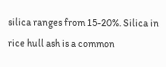silica ranges from 15-20%. Silica in rice hull ash is a common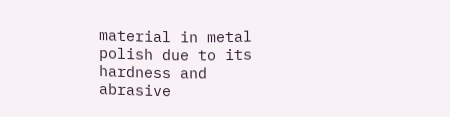material in metal polish due to its hardness and abrasive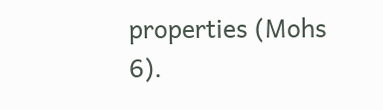properties (Mohs 6).